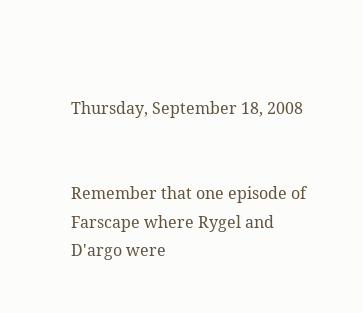Thursday, September 18, 2008


Remember that one episode of Farscape where Rygel and D'argo were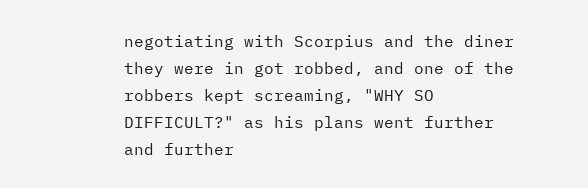negotiating with Scorpius and the diner they were in got robbed, and one of the robbers kept screaming, "WHY SO DIFFICULT?" as his plans went further and further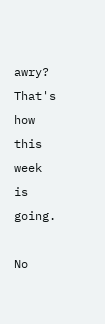awry? That's how this week is going.

No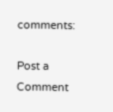comments:

Post a Comment